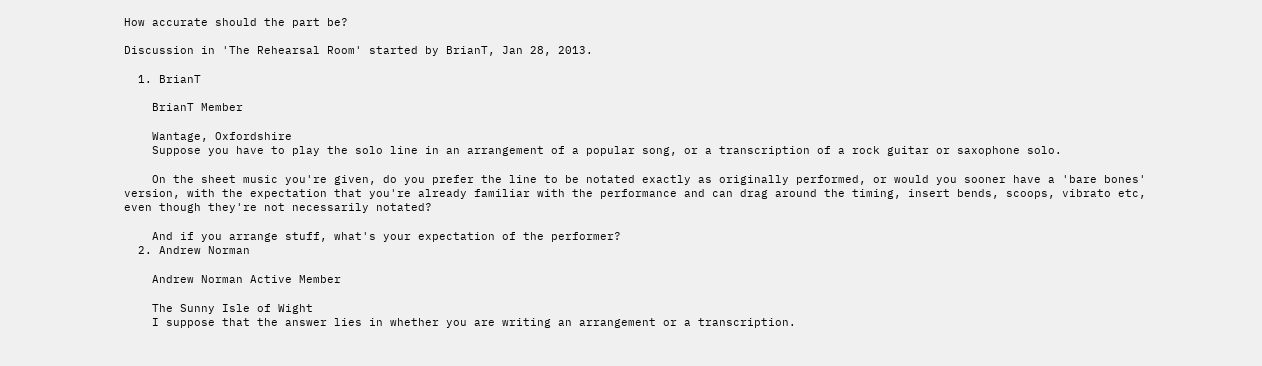How accurate should the part be?

Discussion in 'The Rehearsal Room' started by BrianT, Jan 28, 2013.

  1. BrianT

    BrianT Member

    Wantage, Oxfordshire
    Suppose you have to play the solo line in an arrangement of a popular song, or a transcription of a rock guitar or saxophone solo.

    On the sheet music you're given, do you prefer the line to be notated exactly as originally performed, or would you sooner have a 'bare bones' version, with the expectation that you're already familiar with the performance and can drag around the timing, insert bends, scoops, vibrato etc, even though they're not necessarily notated?

    And if you arrange stuff, what's your expectation of the performer?
  2. Andrew Norman

    Andrew Norman Active Member

    The Sunny Isle of Wight
    I suppose that the answer lies in whether you are writing an arrangement or a transcription.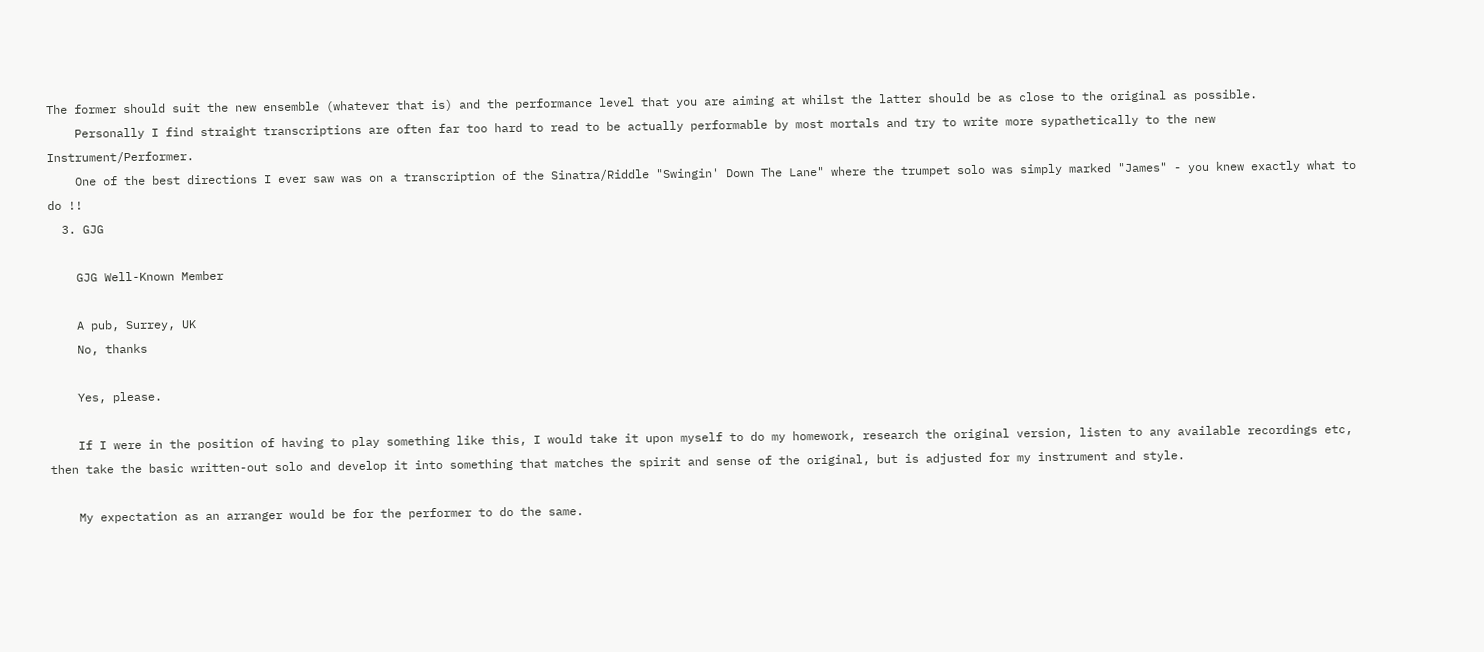The former should suit the new ensemble (whatever that is) and the performance level that you are aiming at whilst the latter should be as close to the original as possible.
    Personally I find straight transcriptions are often far too hard to read to be actually performable by most mortals and try to write more sypathetically to the new Instrument/Performer.
    One of the best directions I ever saw was on a transcription of the Sinatra/Riddle "Swingin' Down The Lane" where the trumpet solo was simply marked "James" - you knew exactly what to do !!
  3. GJG

    GJG Well-Known Member

    A pub, Surrey, UK
    No, thanks

    Yes, please.

    If I were in the position of having to play something like this, I would take it upon myself to do my homework, research the original version, listen to any available recordings etc, then take the basic written-out solo and develop it into something that matches the spirit and sense of the original, but is adjusted for my instrument and style.

    My expectation as an arranger would be for the performer to do the same.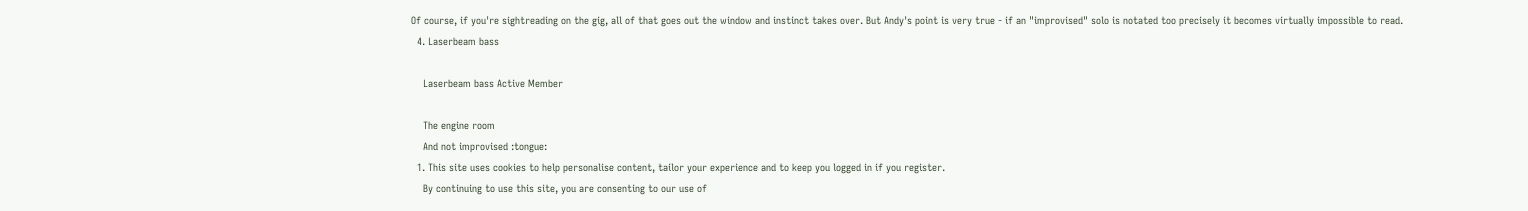Of course, if you're sightreading on the gig, all of that goes out the window and instinct takes over. But Andy's point is very true - if an "improvised" solo is notated too precisely it becomes virtually impossible to read.
  4. Laserbeam bass

    Laserbeam bass Active Member

    The engine room
    And not improvised :tongue:
  1. This site uses cookies to help personalise content, tailor your experience and to keep you logged in if you register.
    By continuing to use this site, you are consenting to our use of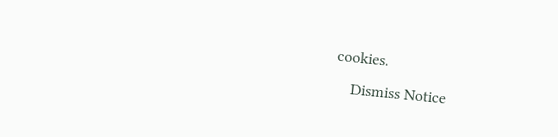cookies.
    Dismiss Notice